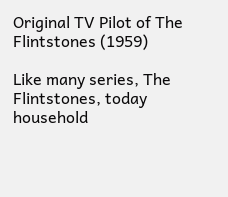Original TV Pilot of The Flintstones (1959)

Like many series, The Flintstones, today household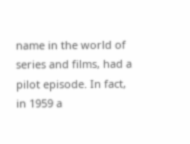name in the world of series and films, had a pilot episode. In fact, in 1959 a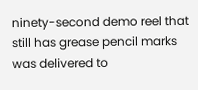ninety-second demo reel that still has grease pencil marks was delivered to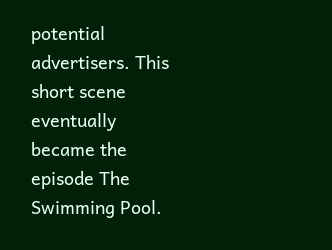potential advertisers. This short scene eventually became the episode The Swimming Pool.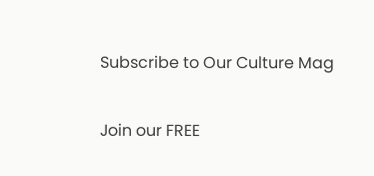Subscribe to Our Culture Mag

Join our FREE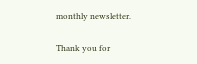monthly newsletter.

Thank you for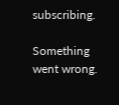subscribing.

Something went wrong.